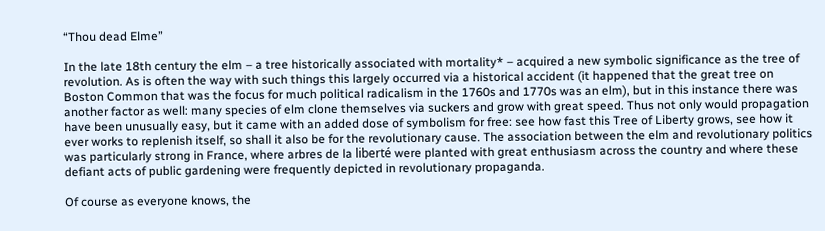“Thou dead Elme”

In the late 18th century the elm – a tree historically associated with mortality* – acquired a new symbolic significance as the tree of revolution. As is often the way with such things this largely occurred via a historical accident (it happened that the great tree on Boston Common that was the focus for much political radicalism in the 1760s and 1770s was an elm), but in this instance there was another factor as well: many species of elm clone themselves via suckers and grow with great speed. Thus not only would propagation have been unusually easy, but it came with an added dose of symbolism for free: see how fast this Tree of Liberty grows, see how it ever works to replenish itself, so shall it also be for the revolutionary cause. The association between the elm and revolutionary politics was particularly strong in France, where arbres de la liberté were planted with great enthusiasm across the country and where these defiant acts of public gardening were frequently depicted in revolutionary propaganda.

Of course as everyone knows, the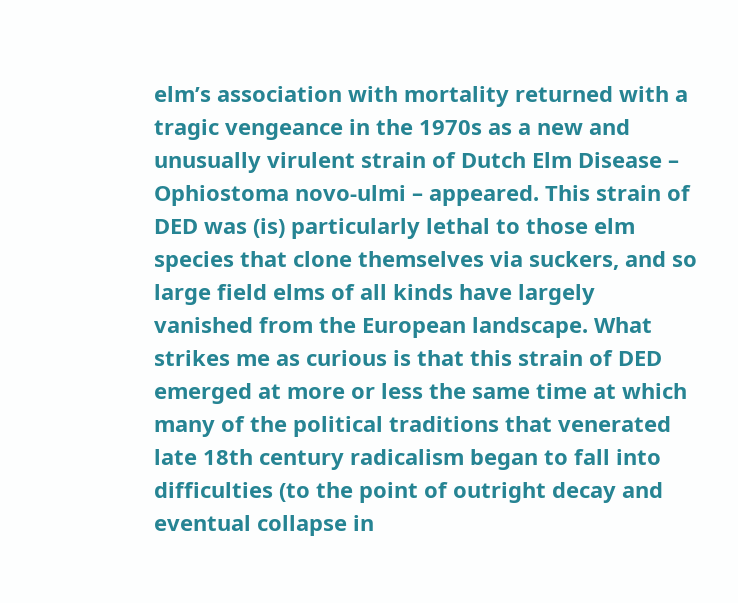elm’s association with mortality returned with a tragic vengeance in the 1970s as a new and unusually virulent strain of Dutch Elm Disease – Ophiostoma novo-ulmi – appeared. This strain of DED was (is) particularly lethal to those elm species that clone themselves via suckers, and so large field elms of all kinds have largely vanished from the European landscape. What strikes me as curious is that this strain of DED emerged at more or less the same time at which many of the political traditions that venerated late 18th century radicalism began to fall into difficulties (to the point of outright decay and eventual collapse in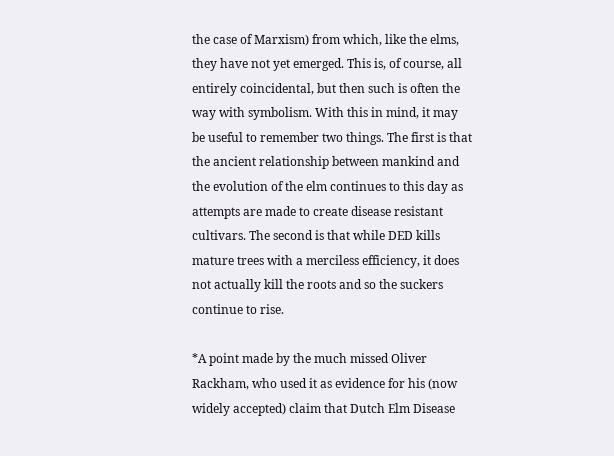the case of Marxism) from which, like the elms, they have not yet emerged. This is, of course, all entirely coincidental, but then such is often the way with symbolism. With this in mind, it may be useful to remember two things. The first is that the ancient relationship between mankind and the evolution of the elm continues to this day as attempts are made to create disease resistant cultivars. The second is that while DED kills mature trees with a merciless efficiency, it does not actually kill the roots and so the suckers continue to rise.

*A point made by the much missed Oliver Rackham, who used it as evidence for his (now widely accepted) claim that Dutch Elm Disease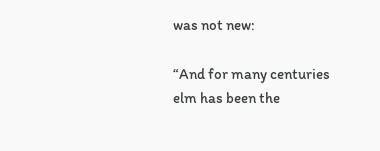was not new:

“And for many centuries elm has been the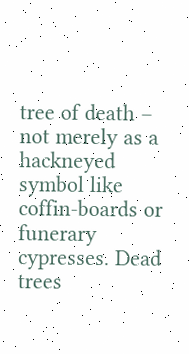tree of death – not merely as a hackneyed symbol like coffin-boards or funerary cypresses. Dead trees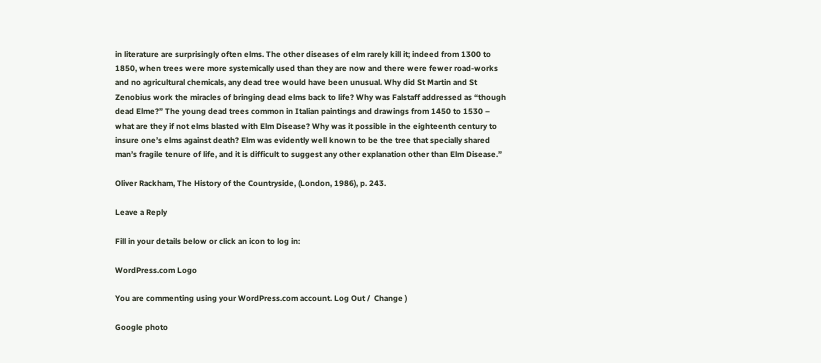in literature are surprisingly often elms. The other diseases of elm rarely kill it; indeed from 1300 to 1850, when trees were more systemically used than they are now and there were fewer road-works and no agricultural chemicals, any dead tree would have been unusual. Why did St Martin and St Zenobius work the miracles of bringing dead elms back to life? Why was Falstaff addressed as “though dead Elme?” The young dead trees common in Italian paintings and drawings from 1450 to 1530 – what are they if not elms blasted with Elm Disease? Why was it possible in the eighteenth century to insure one’s elms against death? Elm was evidently well known to be the tree that specially shared man’s fragile tenure of life, and it is difficult to suggest any other explanation other than Elm Disease.”

Oliver Rackham, The History of the Countryside, (London, 1986), p. 243.

Leave a Reply

Fill in your details below or click an icon to log in:

WordPress.com Logo

You are commenting using your WordPress.com account. Log Out /  Change )

Google photo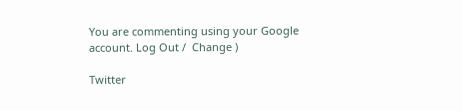You are commenting using your Google account. Log Out /  Change )

Twitter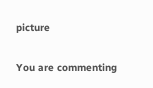picture

You are commenting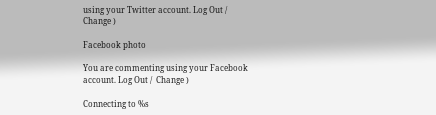using your Twitter account. Log Out /  Change )

Facebook photo

You are commenting using your Facebook account. Log Out /  Change )

Connecting to %s